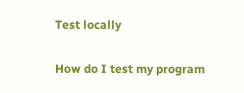Test locally

How do I test my program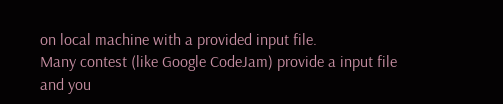on local machine with a provided input file.
Many contest (like Google CodeJam) provide a input file and you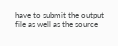have to submit the output file as well as the source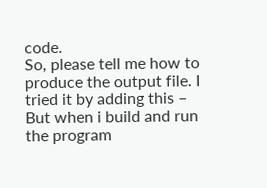code.
So, please tell me how to produce the output file. I tried it by adding this –
But when i build and run the program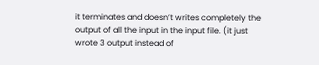it terminates and doesn’t writes completely the output of all the input in the input file. (it just wrote 3 output instead of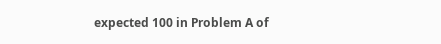expected 100 in Problem A of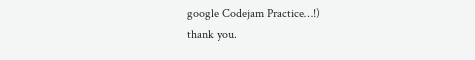google Codejam Practice…!)
thank you.